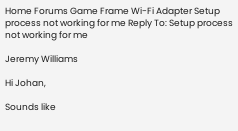Home Forums Game Frame Wi-Fi Adapter Setup process not working for me Reply To: Setup process not working for me

Jeremy Williams

Hi Johan,

Sounds like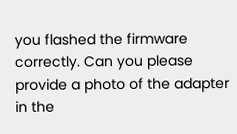you flashed the firmware correctly. Can you please provide a photo of the adapter in the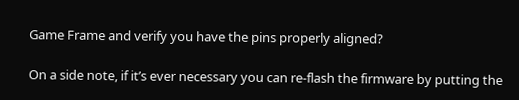Game Frame and verify you have the pins properly aligned?

On a side note, if it’s ever necessary you can re-flash the firmware by putting the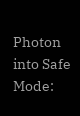Photon into Safe Mode: